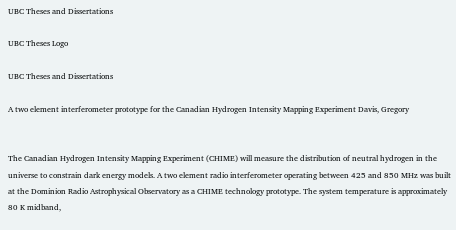UBC Theses and Dissertations

UBC Theses Logo

UBC Theses and Dissertations

A two element interferometer prototype for the Canadian Hydrogen Intensity Mapping Experiment Davis, Gregory


The Canadian Hydrogen Intensity Mapping Experiment (CHIME) will measure the distribution of neutral hydrogen in the universe to constrain dark energy models. A two element radio interferometer operating between 425 and 850 MHz was built at the Dominion Radio Astrophysical Observatory as a CHIME technology prototype. The system temperature is approximately 80 K midband,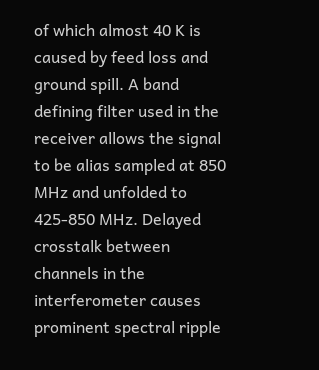of which almost 40 K is caused by feed loss and ground spill. A band defining filter used in the receiver allows the signal to be alias sampled at 850 MHz and unfolded to 425-850 MHz. Delayed crosstalk between channels in the interferometer causes prominent spectral ripple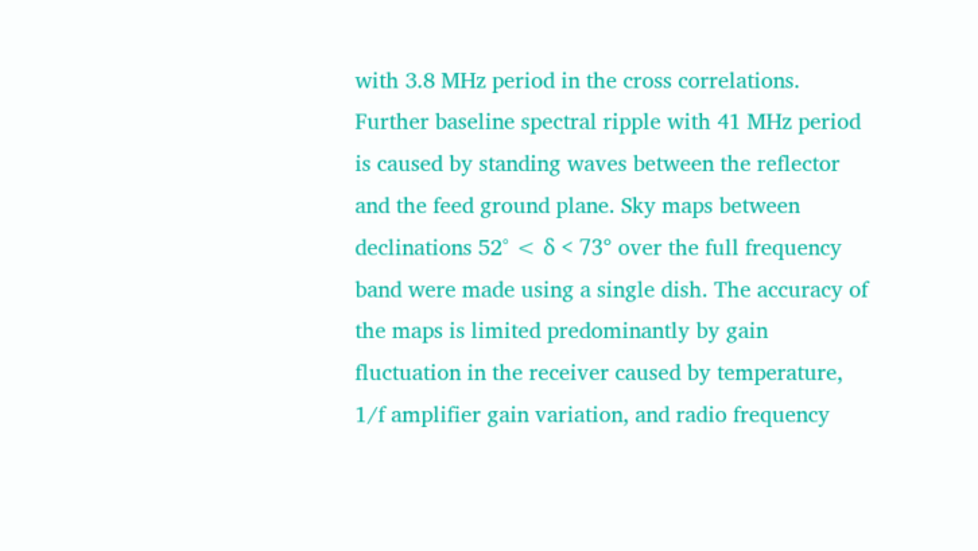with 3.8 MHz period in the cross correlations. Further baseline spectral ripple with 41 MHz period is caused by standing waves between the reflector and the feed ground plane. Sky maps between declinations 52° < δ < 73° over the full frequency band were made using a single dish. The accuracy of the maps is limited predominantly by gain fluctuation in the receiver caused by temperature, 1/f amplifier gain variation, and radio frequency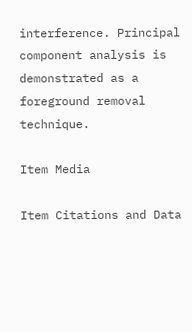interference. Principal component analysis is demonstrated as a foreground removal technique.

Item Media

Item Citations and Data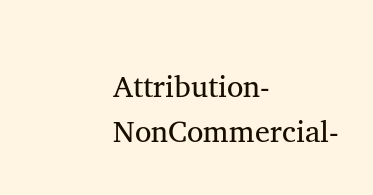Attribution-NonCommercial-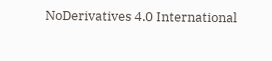NoDerivatives 4.0 International